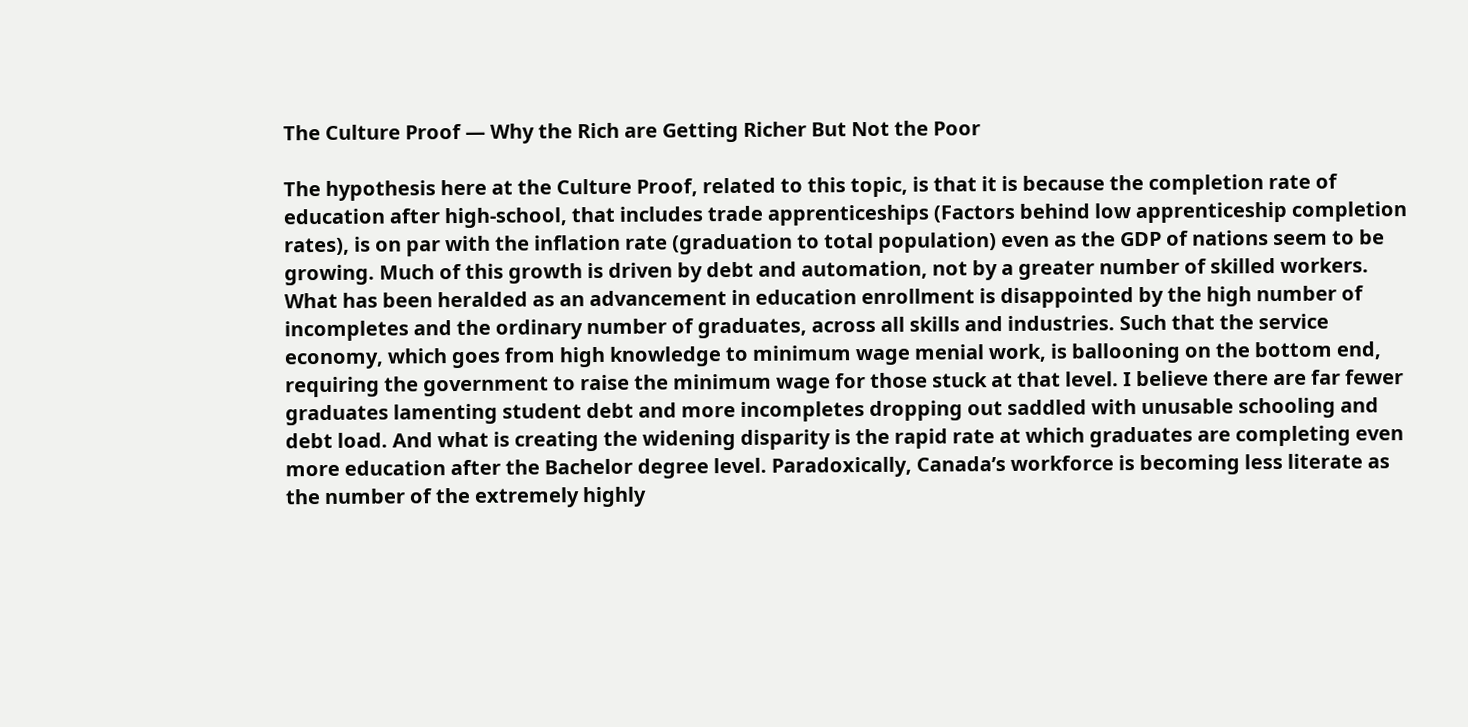The Culture Proof — Why the Rich are Getting Richer But Not the Poor

The hypothesis here at the Culture Proof, related to this topic, is that it is because the completion rate of education after high-school, that includes trade apprenticeships (Factors behind low apprenticeship completion rates), is on par with the inflation rate (graduation to total population) even as the GDP of nations seem to be growing. Much of this growth is driven by debt and automation, not by a greater number of skilled workers. What has been heralded as an advancement in education enrollment is disappointed by the high number of incompletes and the ordinary number of graduates, across all skills and industries. Such that the service economy, which goes from high knowledge to minimum wage menial work, is ballooning on the bottom end, requiring the government to raise the minimum wage for those stuck at that level. I believe there are far fewer graduates lamenting student debt and more incompletes dropping out saddled with unusable schooling and debt load. And what is creating the widening disparity is the rapid rate at which graduates are completing even more education after the Bachelor degree level. Paradoxically, Canada’s workforce is becoming less literate as the number of the extremely highly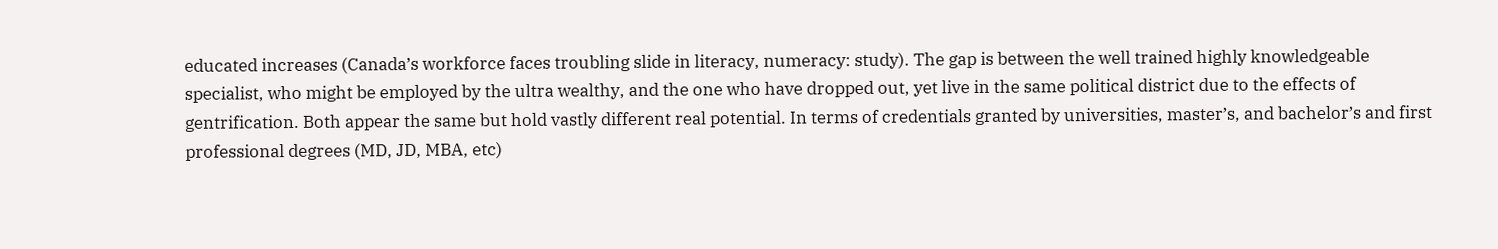educated increases (Canada’s workforce faces troubling slide in literacy, numeracy: study). The gap is between the well trained highly knowledgeable specialist, who might be employed by the ultra wealthy, and the one who have dropped out, yet live in the same political district due to the effects of gentrification. Both appear the same but hold vastly different real potential. In terms of credentials granted by universities, master’s, and bachelor’s and first professional degrees (MD, JD, MBA, etc)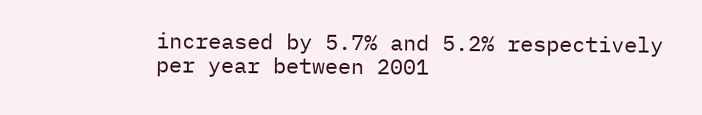increased by 5.7% and 5.2% respectively per year between 2001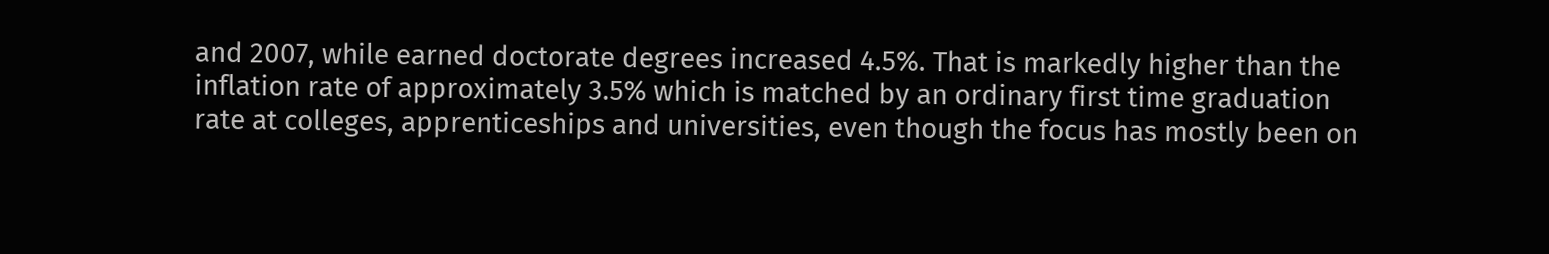and 2007, while earned doctorate degrees increased 4.5%. That is markedly higher than the inflation rate of approximately 3.5% which is matched by an ordinary first time graduation rate at colleges, apprenticeships and universities, even though the focus has mostly been on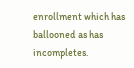enrollment which has ballooned as has incompletes.